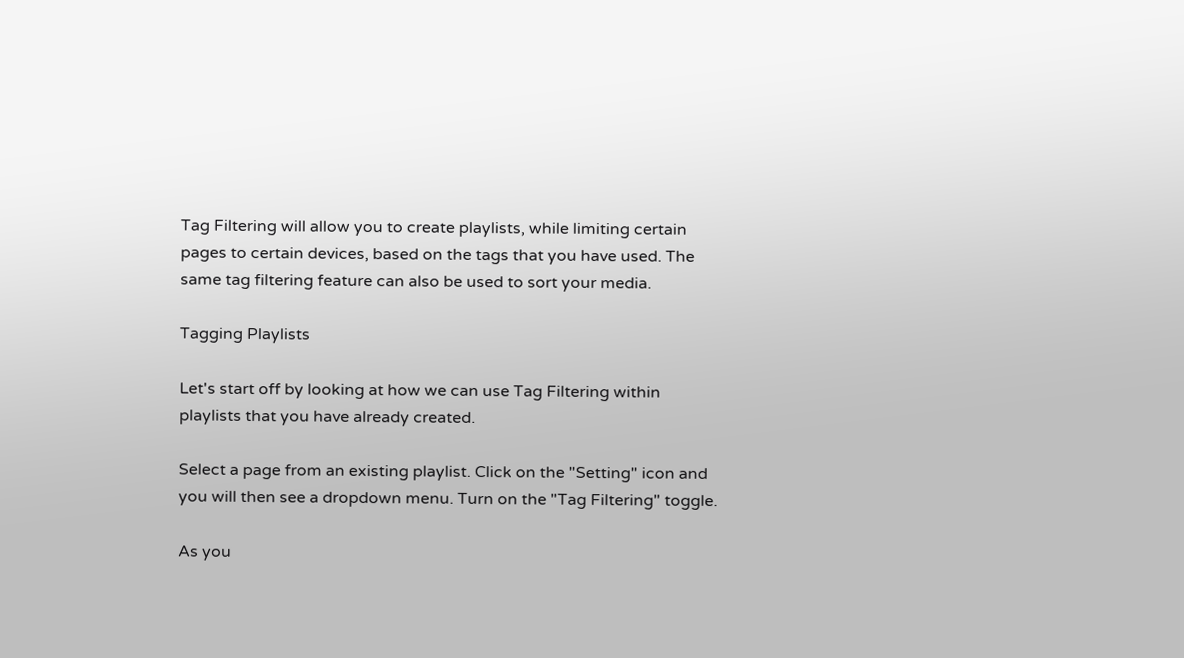Tag Filtering will allow you to create playlists, while limiting certain pages to certain devices, based on the tags that you have used. The same tag filtering feature can also be used to sort your media.

Tagging Playlists

Let's start off by looking at how we can use Tag Filtering within playlists that you have already created.

Select a page from an existing playlist. Click on the "Setting" icon and you will then see a dropdown menu. Turn on the "Tag Filtering" toggle.

As you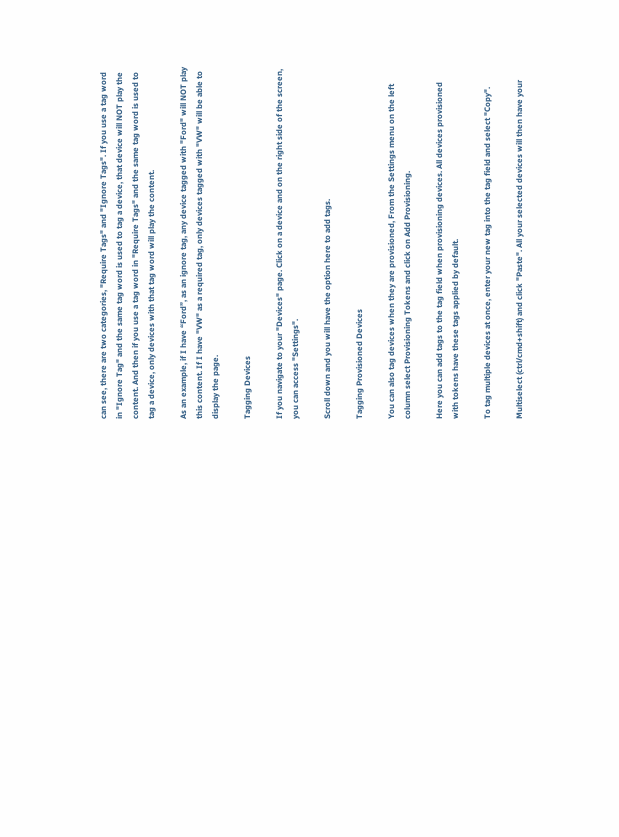can see, there are two categories, "Require Tags" and "Ignore Tags". If you use a tag word in "Ignore Tag" and the same tag word is used to tag a device, that device will NOT play the content. And then if you use a tag word in "Require Tags" and the same tag word is used to tag a device, only devices with that tag word will play the content.

As an example, if I have “Ford”, as an ignore tag, any device tagged with "Ford" will NOT play this content. If I have "VW" as a required tag, only devices tagged with "VW" will be able to display the page.

Tagging Devices

If you navigate to your "Devices" page. Click on a device and on the right side of the screen, you can access "Settings".

Scroll down and you will have the option here to add tags.

Tagging Provisioned Devices

You can also tag devices when they are provisioned, From the Settings menu on the left column select Provisioning Tokens and click on Add Provisioning.

Here you can add tags to the tag field when provisioning devices. All devices provisioned with tokens have these tags applied by default.

To tag multiple devices at once, enter your new tag into the tag field and select "Copy".

Multiselect (ctrl/cmd+shift) and click "Paste". All your selected devices will then have your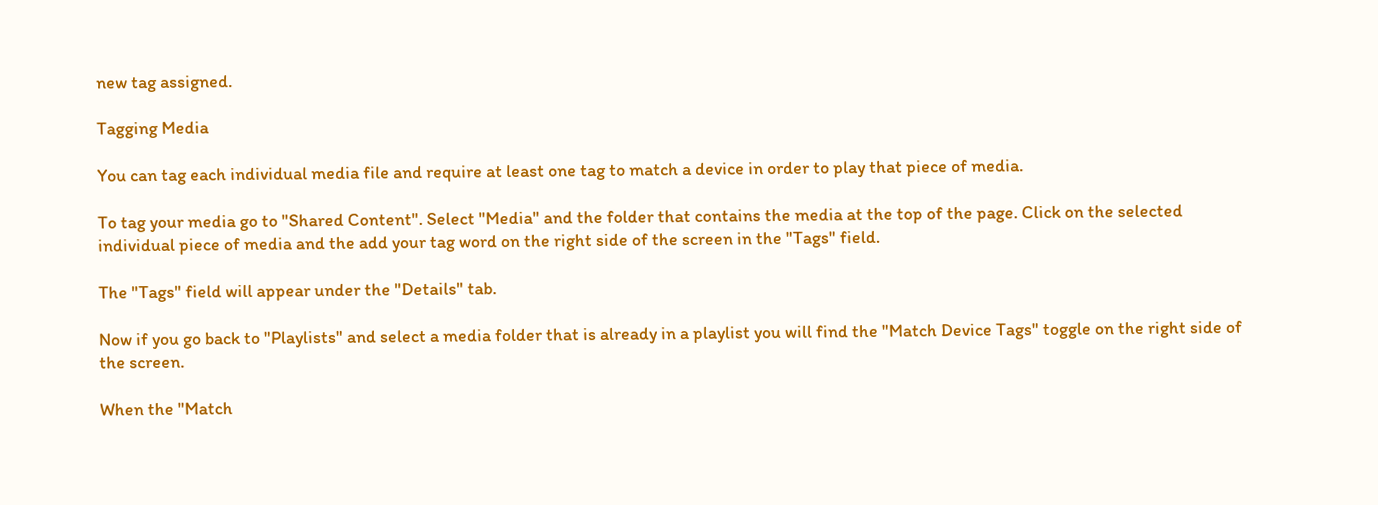new tag assigned.

Tagging Media

You can tag each individual media file and require at least one tag to match a device in order to play that piece of media.

To tag your media go to "Shared Content". Select "Media" and the folder that contains the media at the top of the page. Click on the selected individual piece of media and the add your tag word on the right side of the screen in the "Tags" field.

The "Tags" field will appear under the "Details" tab.

Now if you go back to "Playlists" and select a media folder that is already in a playlist you will find the "Match Device Tags" toggle on the right side of the screen.

When the "Match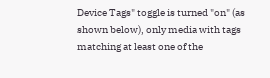Device Tags" toggle is turned "on" (as shown below), only media with tags matching at least one of the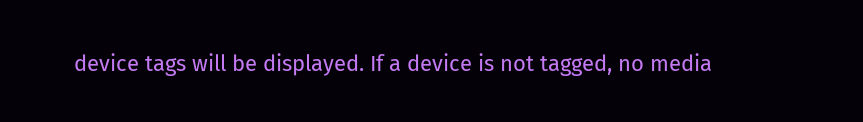device tags will be displayed. If a device is not tagged, no media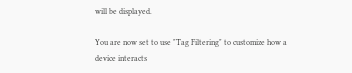will be displayed.

You are now set to use "Tag Filtering" to customize how a device interacts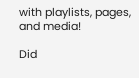with playlists, pages, and media!

Did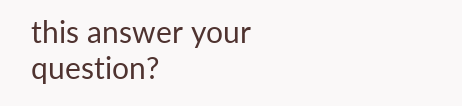this answer your question?